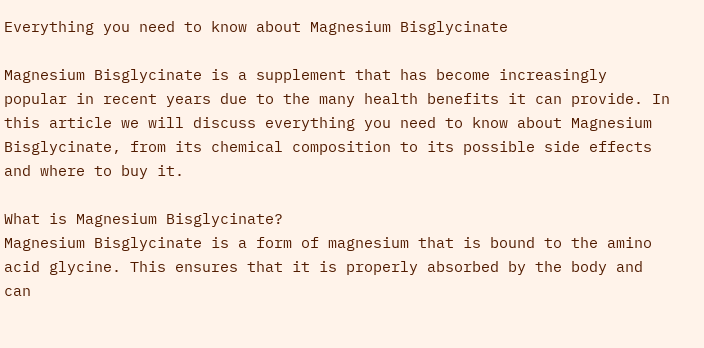Everything you need to know about Magnesium Bisglycinate

Magnesium Bisglycinate is a supplement that has become increasingly popular in recent years due to the many health benefits it can provide. In this article we will discuss everything you need to know about Magnesium Bisglycinate, from its chemical composition to its possible side effects and where to buy it.

What is Magnesium Bisglycinate?
Magnesium Bisglycinate is a form of magnesium that is bound to the amino acid glycine. This ensures that it is properly absorbed by the body and can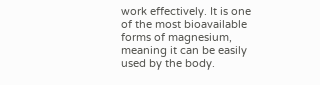work effectively. It is one of the most bioavailable forms of magnesium, meaning it can be easily used by the body.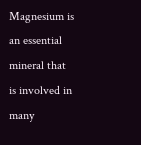Magnesium is an essential mineral that is involved in many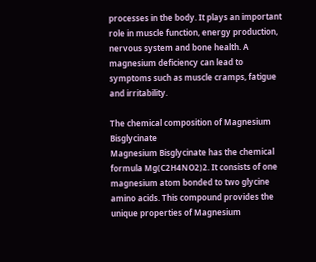processes in the body. It plays an important role in muscle function, energy production, nervous system and bone health. A magnesium deficiency can lead to symptoms such as muscle cramps, fatigue and irritability.

The chemical composition of Magnesium Bisglycinate
Magnesium Bisglycinate has the chemical formula Mg(C2H4NO2)2. It consists of one magnesium atom bonded to two glycine amino acids. This compound provides the unique properties of Magnesium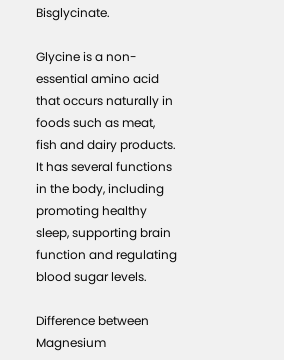Bisglycinate.

Glycine is a non-essential amino acid that occurs naturally in foods such as meat, fish and dairy products. It has several functions in the body, including promoting healthy sleep, supporting brain function and regulating blood sugar levels.

Difference between Magnesium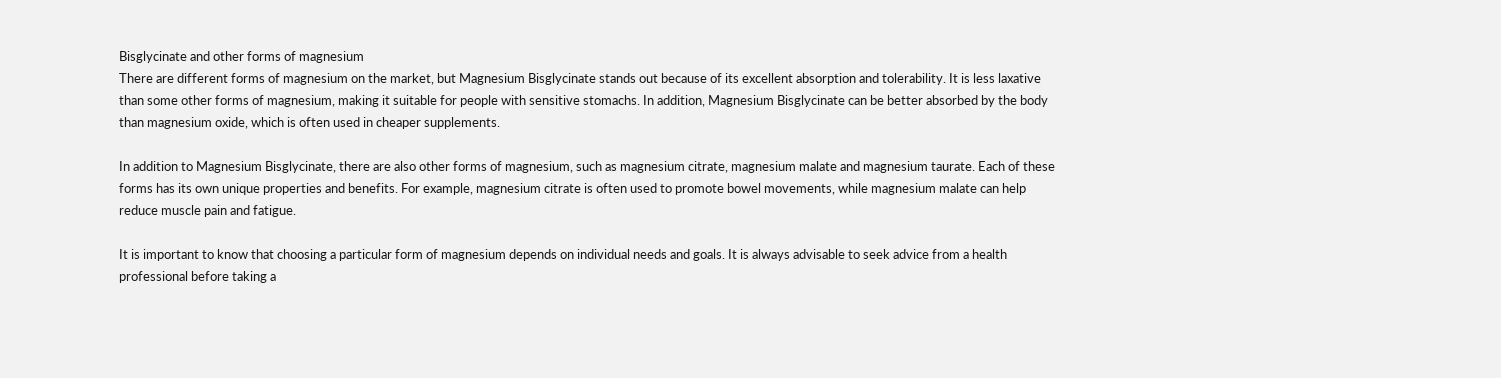Bisglycinate and other forms of magnesium
There are different forms of magnesium on the market, but Magnesium Bisglycinate stands out because of its excellent absorption and tolerability. It is less laxative than some other forms of magnesium, making it suitable for people with sensitive stomachs. In addition, Magnesium Bisglycinate can be better absorbed by the body than magnesium oxide, which is often used in cheaper supplements.

In addition to Magnesium Bisglycinate, there are also other forms of magnesium, such as magnesium citrate, magnesium malate and magnesium taurate. Each of these forms has its own unique properties and benefits. For example, magnesium citrate is often used to promote bowel movements, while magnesium malate can help reduce muscle pain and fatigue.

It is important to know that choosing a particular form of magnesium depends on individual needs and goals. It is always advisable to seek advice from a health professional before taking a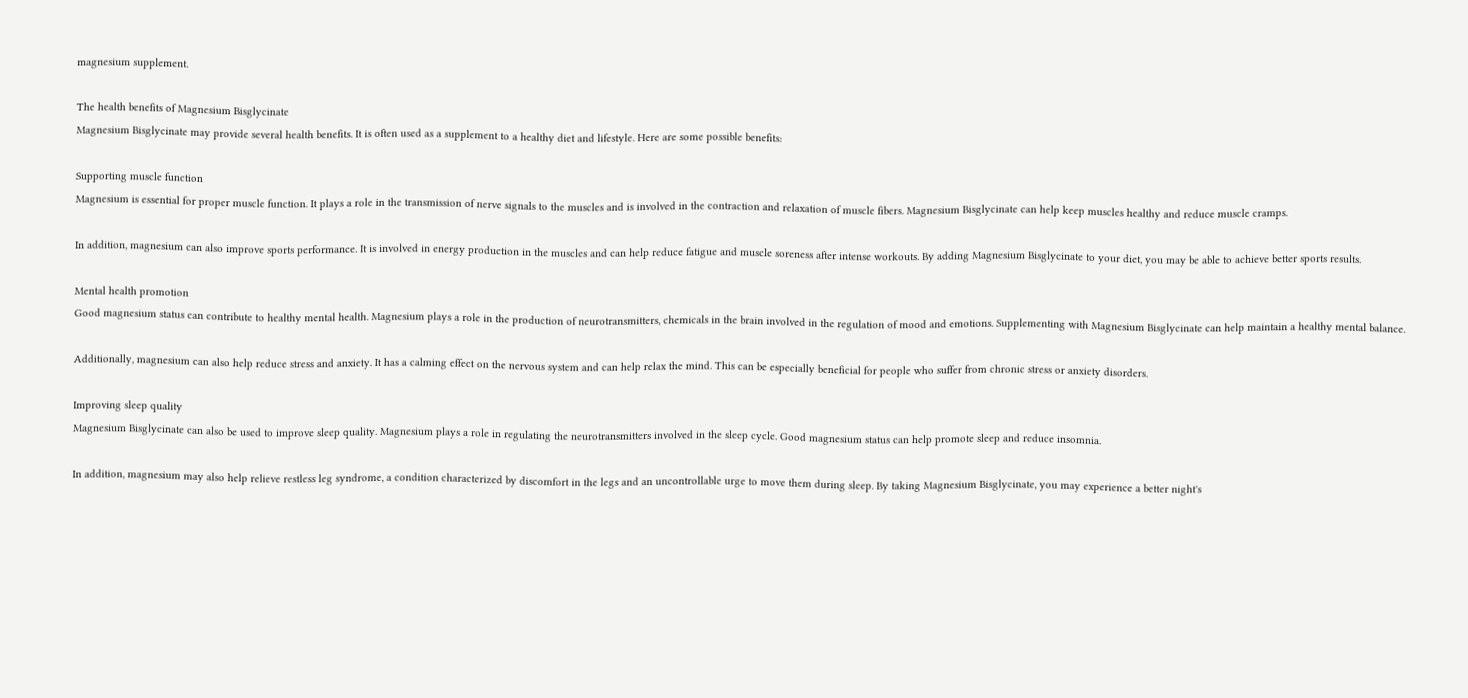magnesium supplement.

The health benefits of Magnesium Bisglycinate
Magnesium Bisglycinate may provide several health benefits. It is often used as a supplement to a healthy diet and lifestyle. Here are some possible benefits:

Supporting muscle function
Magnesium is essential for proper muscle function. It plays a role in the transmission of nerve signals to the muscles and is involved in the contraction and relaxation of muscle fibers. Magnesium Bisglycinate can help keep muscles healthy and reduce muscle cramps.

In addition, magnesium can also improve sports performance. It is involved in energy production in the muscles and can help reduce fatigue and muscle soreness after intense workouts. By adding Magnesium Bisglycinate to your diet, you may be able to achieve better sports results.

Mental health promotion
Good magnesium status can contribute to healthy mental health. Magnesium plays a role in the production of neurotransmitters, chemicals in the brain involved in the regulation of mood and emotions. Supplementing with Magnesium Bisglycinate can help maintain a healthy mental balance.

Additionally, magnesium can also help reduce stress and anxiety. It has a calming effect on the nervous system and can help relax the mind. This can be especially beneficial for people who suffer from chronic stress or anxiety disorders.

Improving sleep quality
Magnesium Bisglycinate can also be used to improve sleep quality. Magnesium plays a role in regulating the neurotransmitters involved in the sleep cycle. Good magnesium status can help promote sleep and reduce insomnia.

In addition, magnesium may also help relieve restless leg syndrome, a condition characterized by discomfort in the legs and an uncontrollable urge to move them during sleep. By taking Magnesium Bisglycinate, you may experience a better night's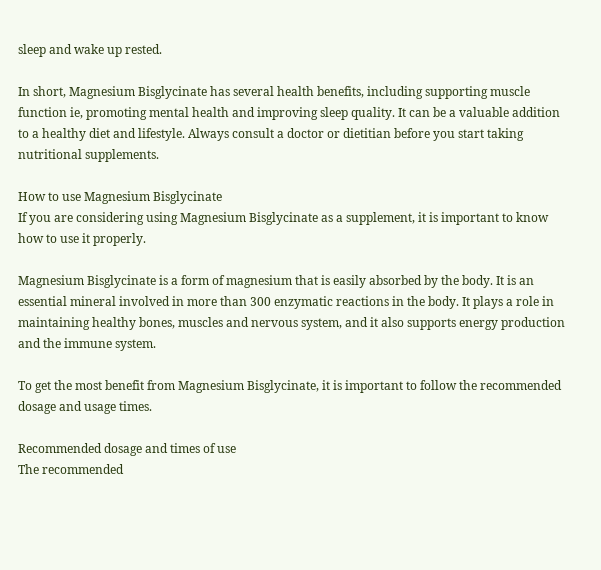sleep and wake up rested.

In short, Magnesium Bisglycinate has several health benefits, including supporting muscle function ie, promoting mental health and improving sleep quality. It can be a valuable addition to a healthy diet and lifestyle. Always consult a doctor or dietitian before you start taking nutritional supplements.

How to use Magnesium Bisglycinate
If you are considering using Magnesium Bisglycinate as a supplement, it is important to know how to use it properly.

Magnesium Bisglycinate is a form of magnesium that is easily absorbed by the body. It is an essential mineral involved in more than 300 enzymatic reactions in the body. It plays a role in maintaining healthy bones, muscles and nervous system, and it also supports energy production and the immune system.

To get the most benefit from Magnesium Bisglycinate, it is important to follow the recommended dosage and usage times.

Recommended dosage and times of use
The recommended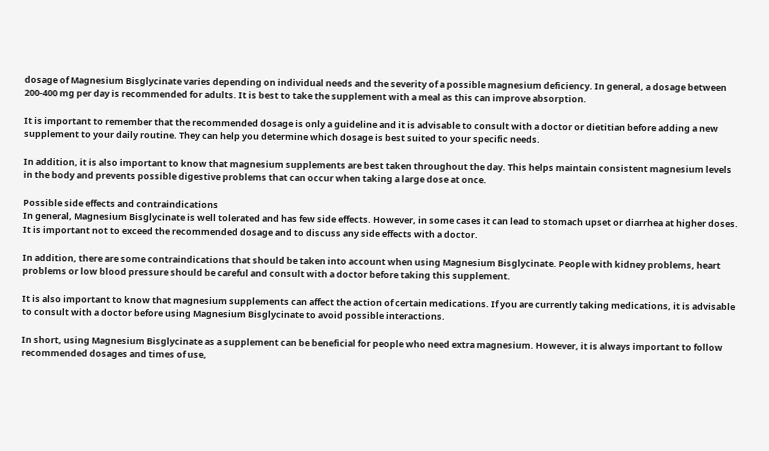dosage of Magnesium Bisglycinate varies depending on individual needs and the severity of a possible magnesium deficiency. In general, a dosage between 200-400 mg per day is recommended for adults. It is best to take the supplement with a meal as this can improve absorption.

It is important to remember that the recommended dosage is only a guideline and it is advisable to consult with a doctor or dietitian before adding a new supplement to your daily routine. They can help you determine which dosage is best suited to your specific needs.

In addition, it is also important to know that magnesium supplements are best taken throughout the day. This helps maintain consistent magnesium levels in the body and prevents possible digestive problems that can occur when taking a large dose at once.

Possible side effects and contraindications
In general, Magnesium Bisglycinate is well tolerated and has few side effects. However, in some cases it can lead to stomach upset or diarrhea at higher doses. It is important not to exceed the recommended dosage and to discuss any side effects with a doctor.

In addition, there are some contraindications that should be taken into account when using Magnesium Bisglycinate. People with kidney problems, heart problems or low blood pressure should be careful and consult with a doctor before taking this supplement.

It is also important to know that magnesium supplements can affect the action of certain medications. If you are currently taking medications, it is advisable to consult with a doctor before using Magnesium Bisglycinate to avoid possible interactions.

In short, using Magnesium Bisglycinate as a supplement can be beneficial for people who need extra magnesium. However, it is always important to follow recommended dosages and times of use,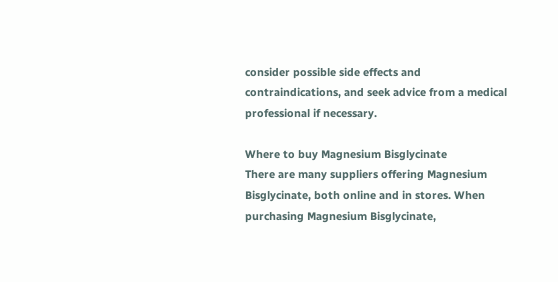consider possible side effects and contraindications, and seek advice from a medical professional if necessary.

Where to buy Magnesium Bisglycinate
There are many suppliers offering Magnesium Bisglycinate, both online and in stores. When purchasing Magnesium Bisglycinate,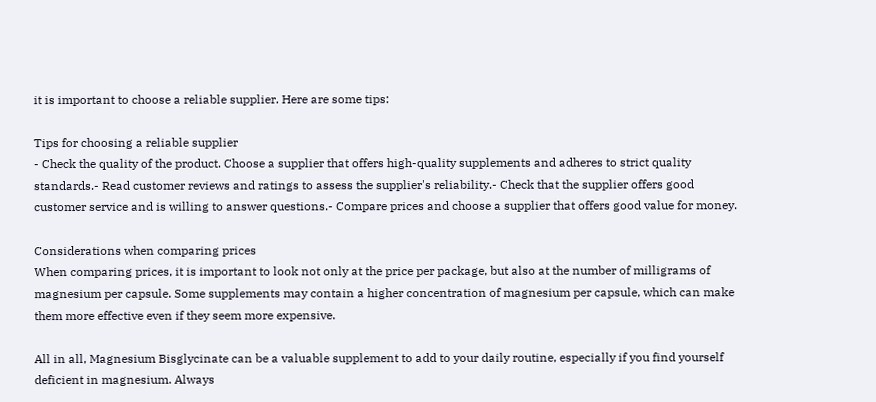it is important to choose a reliable supplier. Here are some tips:

Tips for choosing a reliable supplier
- Check the quality of the product. Choose a supplier that offers high-quality supplements and adheres to strict quality standards.- Read customer reviews and ratings to assess the supplier's reliability.- Check that the supplier offers good customer service and is willing to answer questions.- Compare prices and choose a supplier that offers good value for money.

Considerations when comparing prices
When comparing prices, it is important to look not only at the price per package, but also at the number of milligrams of magnesium per capsule. Some supplements may contain a higher concentration of magnesium per capsule, which can make them more effective even if they seem more expensive.

All in all, Magnesium Bisglycinate can be a valuable supplement to add to your daily routine, especially if you find yourself deficient in magnesium. Always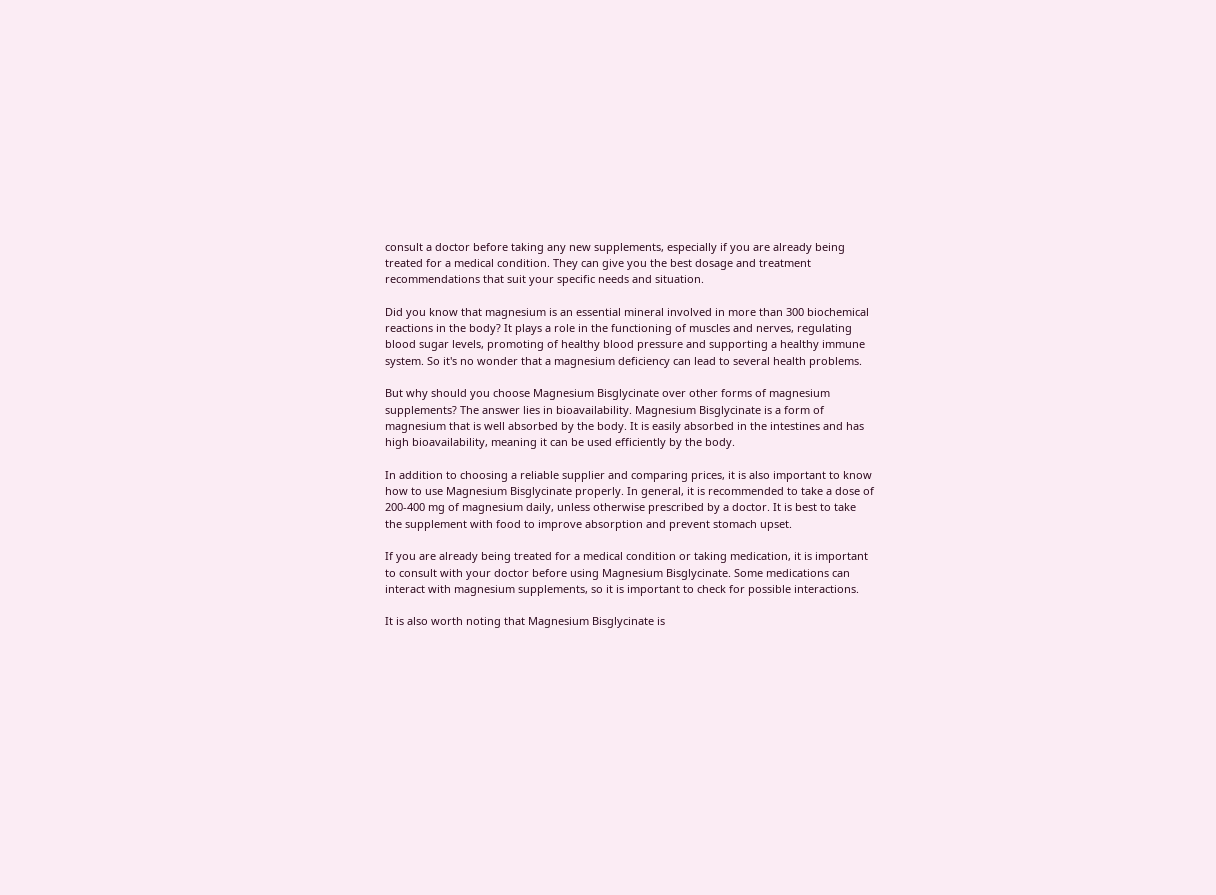consult a doctor before taking any new supplements, especially if you are already being treated for a medical condition. They can give you the best dosage and treatment recommendations that suit your specific needs and situation.

Did you know that magnesium is an essential mineral involved in more than 300 biochemical reactions in the body? It plays a role in the functioning of muscles and nerves, regulating blood sugar levels, promoting of healthy blood pressure and supporting a healthy immune system. So it's no wonder that a magnesium deficiency can lead to several health problems.

But why should you choose Magnesium Bisglycinate over other forms of magnesium supplements? The answer lies in bioavailability. Magnesium Bisglycinate is a form of magnesium that is well absorbed by the body. It is easily absorbed in the intestines and has high bioavailability, meaning it can be used efficiently by the body.

In addition to choosing a reliable supplier and comparing prices, it is also important to know how to use Magnesium Bisglycinate properly. In general, it is recommended to take a dose of 200-400 mg of magnesium daily, unless otherwise prescribed by a doctor. It is best to take the supplement with food to improve absorption and prevent stomach upset.

If you are already being treated for a medical condition or taking medication, it is important to consult with your doctor before using Magnesium Bisglycinate. Some medications can interact with magnesium supplements, so it is important to check for possible interactions.

It is also worth noting that Magnesium Bisglycinate is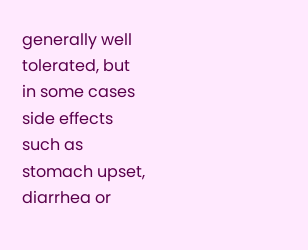generally well tolerated, but in some cases side effects such as stomach upset, diarrhea or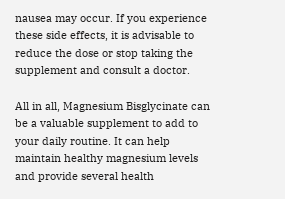nausea may occur. If you experience these side effects, it is advisable to reduce the dose or stop taking the supplement and consult a doctor.

All in all, Magnesium Bisglycinate can be a valuable supplement to add to your daily routine. It can help maintain healthy magnesium levels and provide several health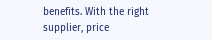benefits. With the right supplier, price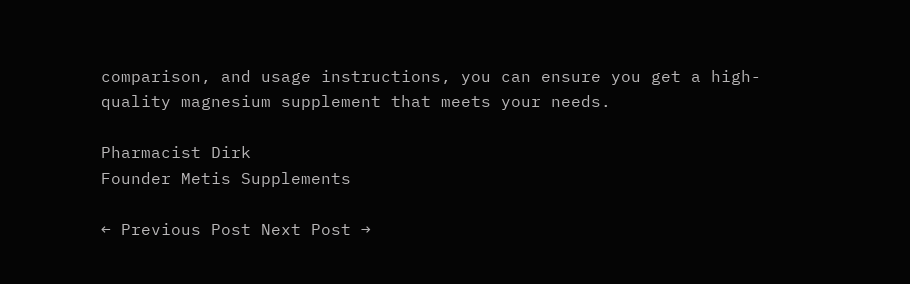comparison, and usage instructions, you can ensure you get a high-quality magnesium supplement that meets your needs.

Pharmacist Dirk
Founder Metis Supplements

← Previous Post Next Post →